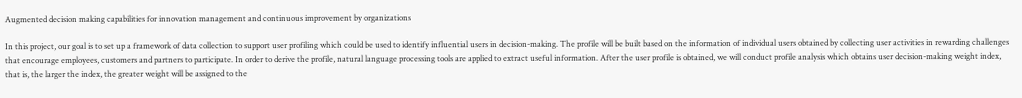Augmented decision making capabilities for innovation management and continuous improvement by organizations

In this project, our goal is to set up a framework of data collection to support user profiling which could be used to identify influential users in decision-making. The profile will be built based on the information of individual users obtained by collecting user activities in rewarding challenges that encourage employees, customers and partners to participate. In order to derive the profile, natural language processing tools are applied to extract useful information. After the user profile is obtained, we will conduct profile analysis which obtains user decision-making weight index, that is, the larger the index, the greater weight will be assigned to the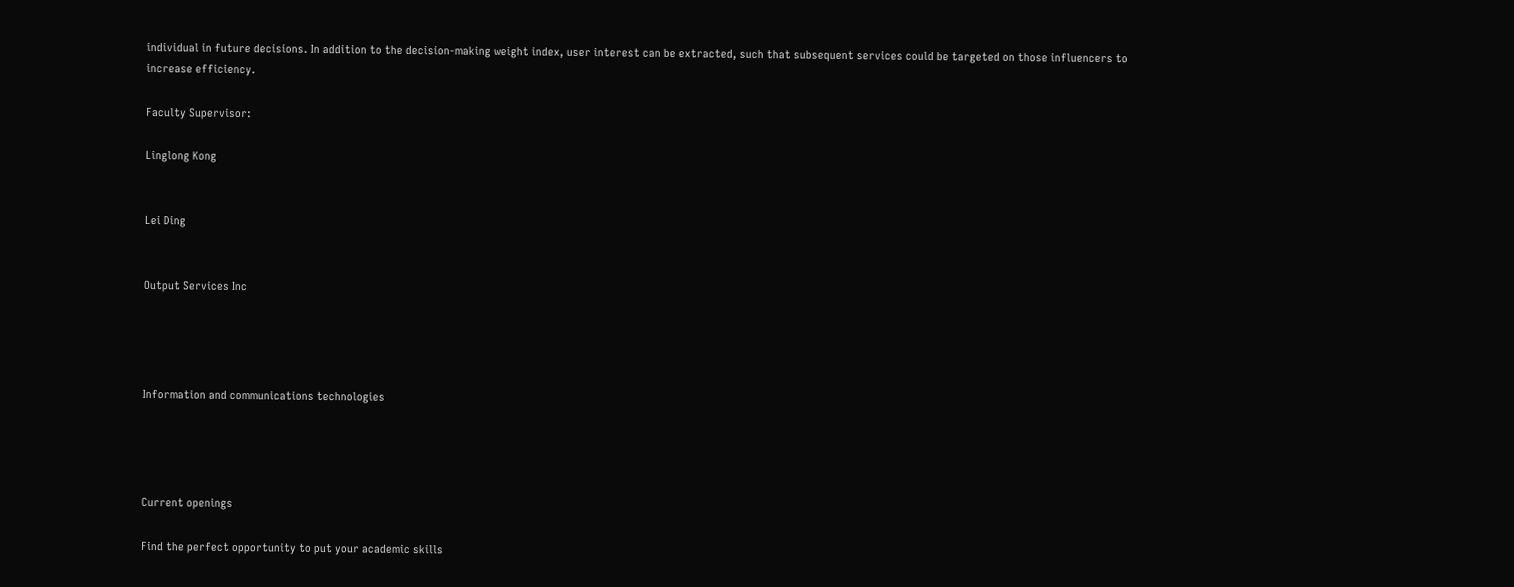individual in future decisions. In addition to the decision-making weight index, user interest can be extracted, such that subsequent services could be targeted on those influencers to increase efficiency.

Faculty Supervisor:

Linglong Kong


Lei Ding


Output Services Inc




Information and communications technologies




Current openings

Find the perfect opportunity to put your academic skills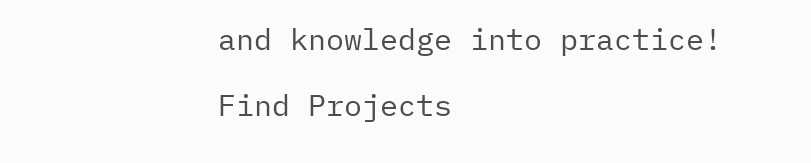and knowledge into practice!

Find Projects